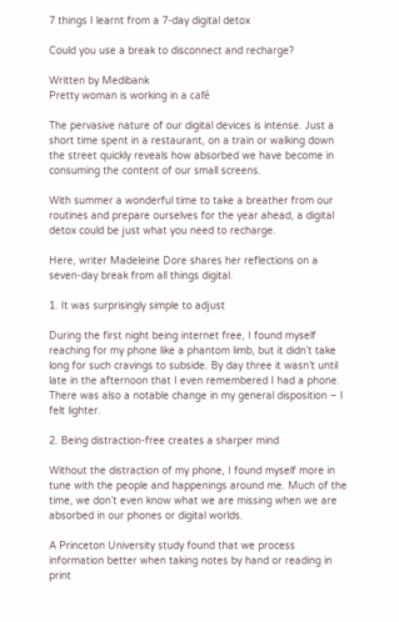7 things I learnt from a 7-day digital detox

Could you use a break to disconnect and recharge?

Written by Medibank
Pretty woman is working in a café

The pervasive nature of our digital devices is intense. Just a short time spent in a restaurant, on a train or walking down the street quickly reveals how absorbed we have become in consuming the content of our small screens.

With summer a wonderful time to take a breather from our routines and prepare ourselves for the year ahead, a digital detox could be just what you need to recharge.

Here, writer Madeleine Dore shares her reflections on a seven-day break from all things digital.

1. It was surprisingly simple to adjust

During the first night being internet free, I found myself reaching for my phone like a phantom limb, but it didn’t take long for such cravings to subside. By day three it wasn’t until late in the afternoon that I even remembered I had a phone. There was also a notable change in my general disposition – I felt lighter.

2. Being distraction-free creates a sharper mind

Without the distraction of my phone, I found myself more in tune with the people and happenings around me. Much of the time, we don’t even know what we are missing when we are absorbed in our phones or digital worlds.

A Princeton University study found that we process information better when taking notes by hand or reading in print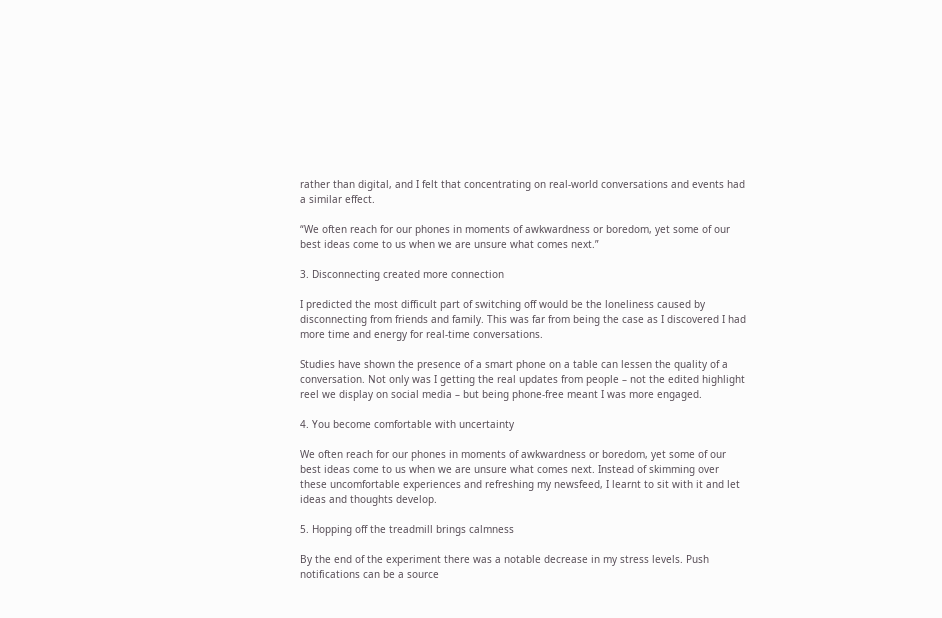rather than digital, and I felt that concentrating on real-world conversations and events had a similar effect.

“We often reach for our phones in moments of awkwardness or boredom, yet some of our best ideas come to us when we are unsure what comes next.”

3. Disconnecting created more connection

I predicted the most difficult part of switching off would be the loneliness caused by disconnecting from friends and family. This was far from being the case as I discovered I had more time and energy for real-time conversations.

Studies have shown the presence of a smart phone on a table can lessen the quality of a conversation. Not only was I getting the real updates from people – not the edited highlight reel we display on social media – but being phone-free meant I was more engaged.

4. You become comfortable with uncertainty

We often reach for our phones in moments of awkwardness or boredom, yet some of our best ideas come to us when we are unsure what comes next. Instead of skimming over these uncomfortable experiences and refreshing my newsfeed, I learnt to sit with it and let ideas and thoughts develop.

5. Hopping off the treadmill brings calmness

By the end of the experiment there was a notable decrease in my stress levels. Push notifications can be a source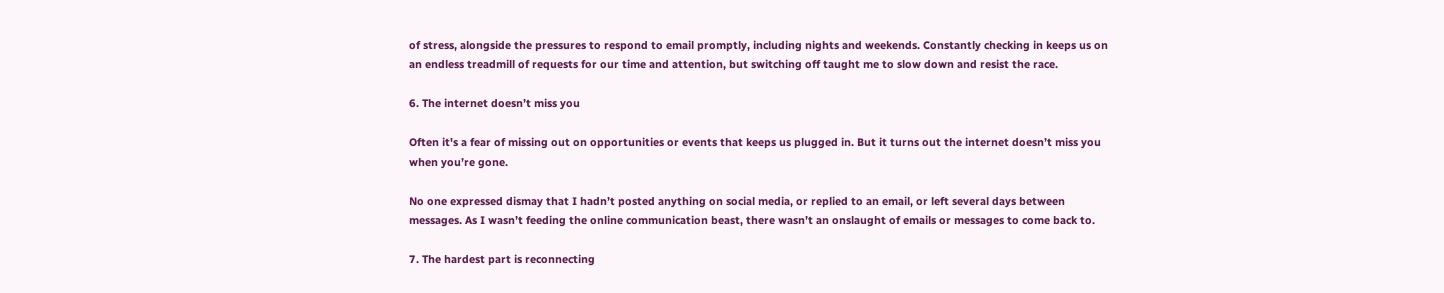of stress, alongside the pressures to respond to email promptly, including nights and weekends. Constantly checking in keeps us on an endless treadmill of requests for our time and attention, but switching off taught me to slow down and resist the race.

6. The internet doesn’t miss you

Often it's a fear of missing out on opportunities or events that keeps us plugged in. But it turns out the internet doesn’t miss you when you’re gone.

No one expressed dismay that I hadn’t posted anything on social media, or replied to an email, or left several days between messages. As I wasn’t feeding the online communication beast, there wasn’t an onslaught of emails or messages to come back to.

7. The hardest part is reconnecting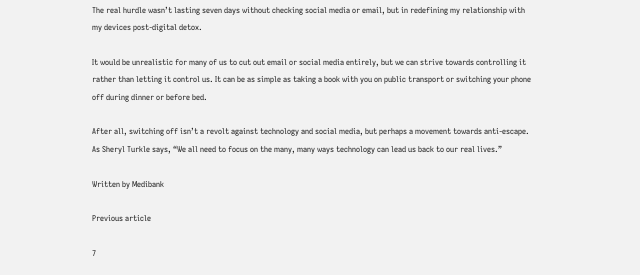The real hurdle wasn’t lasting seven days without checking social media or email, but in redefining my relationship with my devices post-digital detox.

It would be unrealistic for many of us to cut out email or social media entirely, but we can strive towards controlling it rather than letting it control us. It can be as simple as taking a book with you on public transport or switching your phone off during dinner or before bed.

After all, switching off isn’t a revolt against technology and social media, but perhaps a movement towards anti-escape. As Sheryl Turkle says, “We all need to focus on the many, many ways technology can lead us back to our real lives.”

Written by Medibank

Previous article

7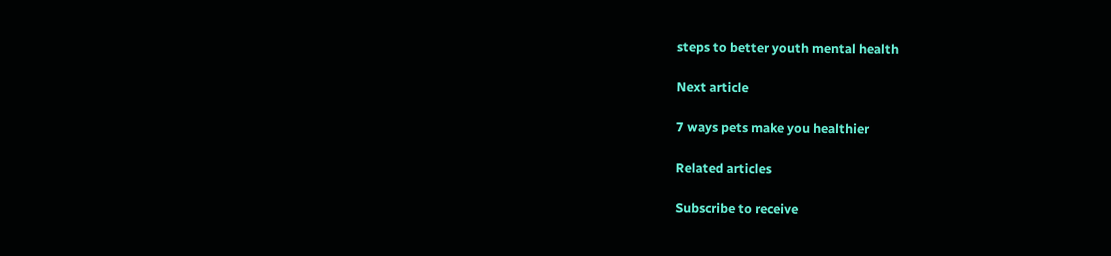steps to better youth mental health

Next article

7 ways pets make you healthier

Related articles

Subscribe to receive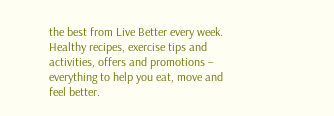the best from Live Better every week. Healthy recipes, exercise tips and activities, offers and promotions – everything to help you eat, move and feel better.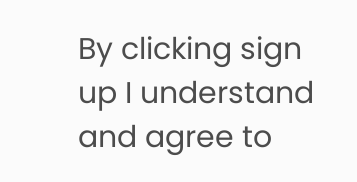By clicking sign up I understand and agree to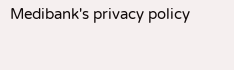Medibank's privacy policy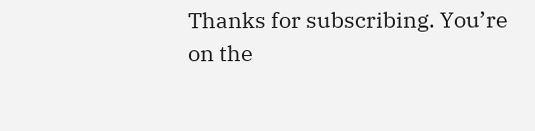Thanks for subscribing. You’re on the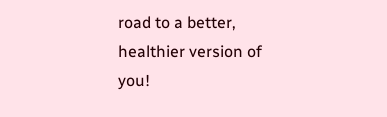road to a better, healthier version of you!